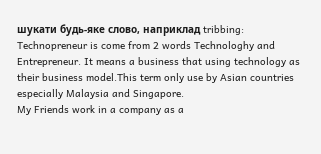шукати будь-яке слово, наприклад tribbing:
Technopreneur is come from 2 words Technologhy and Entrepreneur. It means a business that using technology as their business model.This term only use by Asian countries especially Malaysia and Singapore.
My Friends work in a company as a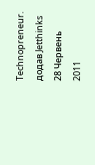Technopreneur.
додав Jetthinks 28 Червень 2011